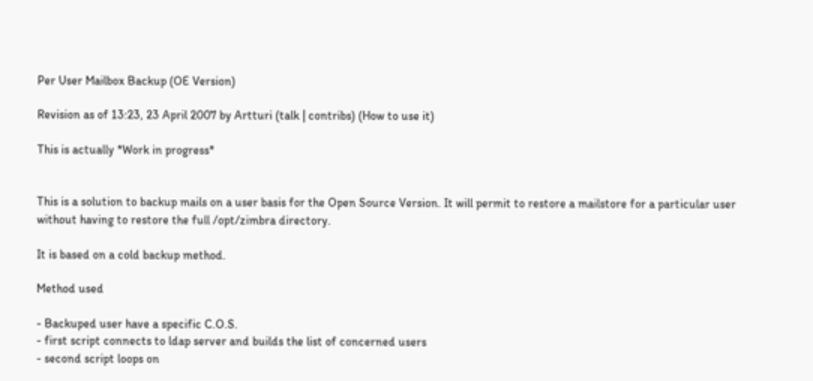Per User Mailbox Backup (OE Version)

Revision as of 13:23, 23 April 2007 by Artturi (talk | contribs) (How to use it)

This is actually *Work in progress*


This is a solution to backup mails on a user basis for the Open Source Version. It will permit to restore a mailstore for a particular user without having to restore the full /opt/zimbra directory.

It is based on a cold backup method.

Method used

- Backuped user have a specific C.O.S.
- first script connects to ldap server and builds the list of concerned users
- second script loops on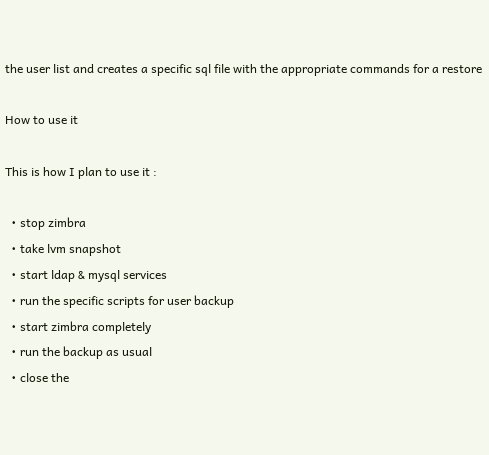the user list and creates a specific sql file with the appropriate commands for a restore

How to use it

This is how I plan to use it :

  • stop zimbra
  • take lvm snapshot
  • start ldap & mysql services
  • run the specific scripts for user backup
  • start zimbra completely
  • run the backup as usual
  • close the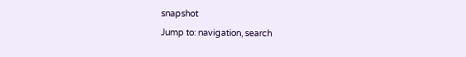snapshot
Jump to: navigation, search